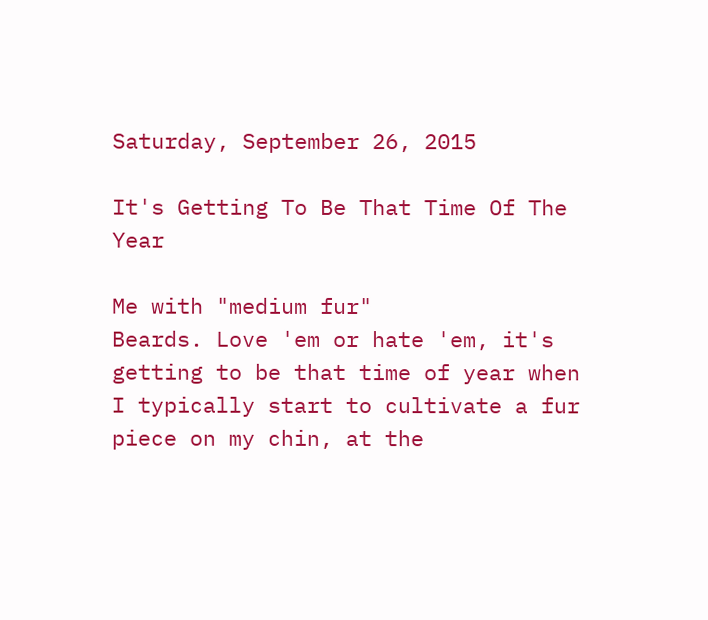Saturday, September 26, 2015

It's Getting To Be That Time Of The Year

Me with "medium fur"
Beards. Love 'em or hate 'em, it's getting to be that time of year when I typically start to cultivate a fur piece on my chin, at the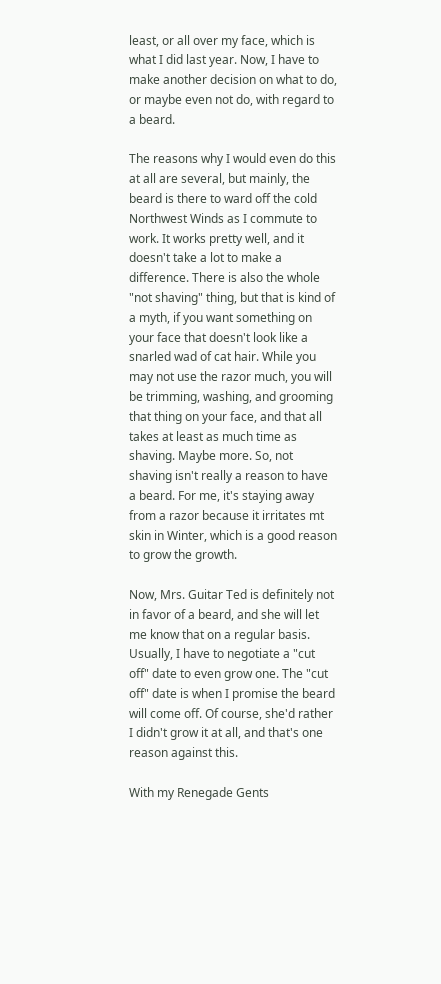least, or all over my face, which is what I did last year. Now, I have to make another decision on what to do, or maybe even not do, with regard to a beard.

The reasons why I would even do this at all are several, but mainly, the beard is there to ward off the cold Northwest Winds as I commute to work. It works pretty well, and it doesn't take a lot to make a difference. There is also the whole "not shaving" thing, but that is kind of a myth, if you want something on your face that doesn't look like a snarled wad of cat hair. While you may not use the razor much, you will be trimming, washing, and grooming that thing on your face, and that all takes at least as much time as shaving. Maybe more. So, not shaving isn't really a reason to have a beard. For me, it's staying away from a razor because it irritates mt skin in Winter, which is a good reason to grow the growth.

Now, Mrs. Guitar Ted is definitely not in favor of a beard, and she will let me know that on a regular basis. Usually, I have to negotiate a "cut off" date to even grow one. The "cut off" date is when I promise the beard will come off. Of course, she'd rather I didn't grow it at all, and that's one reason against this.

With my Renegade Gents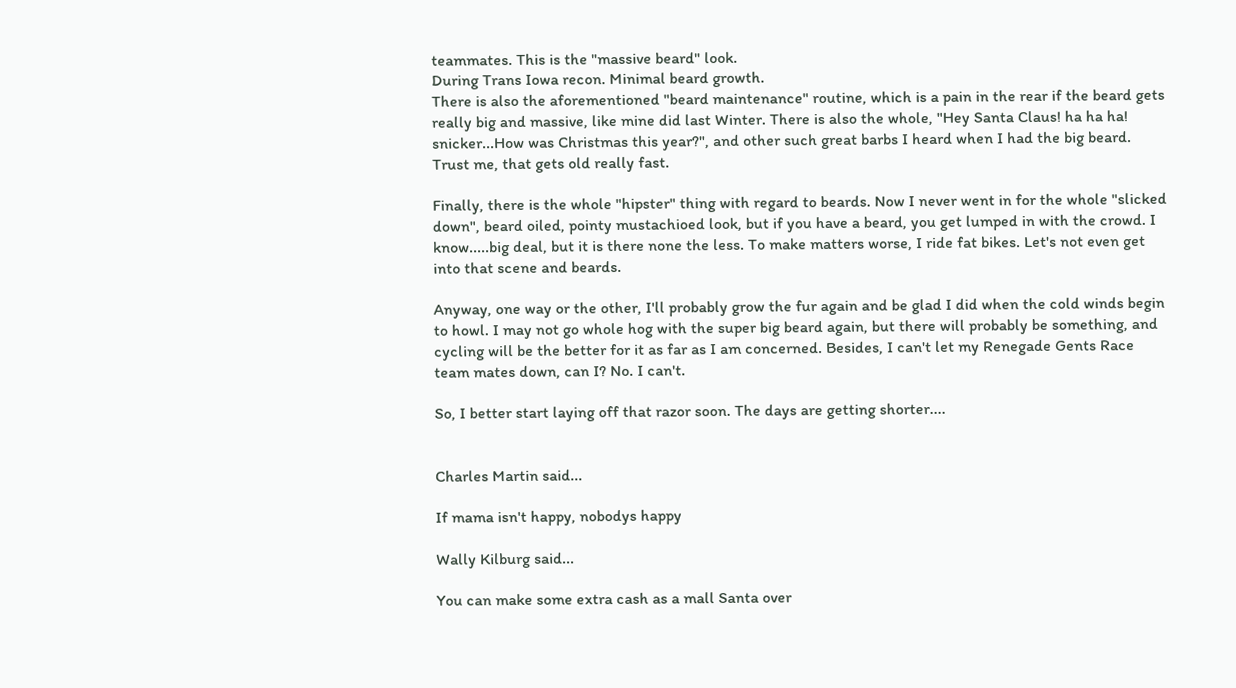teammates. This is the "massive beard" look.
During Trans Iowa recon. Minimal beard growth.
There is also the aforementioned "beard maintenance" routine, which is a pain in the rear if the beard gets really big and massive, like mine did last Winter. There is also the whole, "Hey Santa Claus! ha ha ha! snicker...How was Christmas this year?", and other such great barbs I heard when I had the big beard. Trust me, that gets old really fast.

Finally, there is the whole "hipster" thing with regard to beards. Now I never went in for the whole "slicked down", beard oiled, pointy mustachioed look, but if you have a beard, you get lumped in with the crowd. I know.....big deal, but it is there none the less. To make matters worse, I ride fat bikes. Let's not even get into that scene and beards.

Anyway, one way or the other, I'll probably grow the fur again and be glad I did when the cold winds begin to howl. I may not go whole hog with the super big beard again, but there will probably be something, and cycling will be the better for it as far as I am concerned. Besides, I can't let my Renegade Gents Race team mates down, can I? No. I can't.

So, I better start laying off that razor soon. The days are getting shorter....


Charles Martin said...

If mama isn't happy, nobodys happy

Wally Kilburg said...

You can make some extra cash as a mall Santa over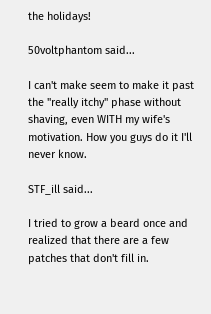the holidays!

50voltphantom said...

I can't make seem to make it past the "really itchy" phase without shaving, even WITH my wife's motivation. How you guys do it I'll never know.

STF_ill said...

I tried to grow a beard once and realized that there are a few patches that don't fill in.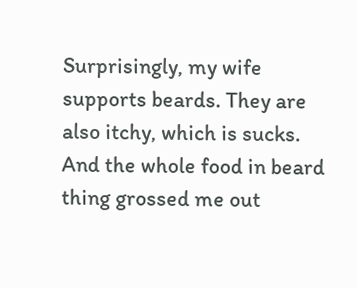Surprisingly, my wife supports beards. They are also itchy, which is sucks. And the whole food in beard thing grossed me out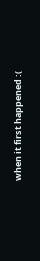when it first happened :(